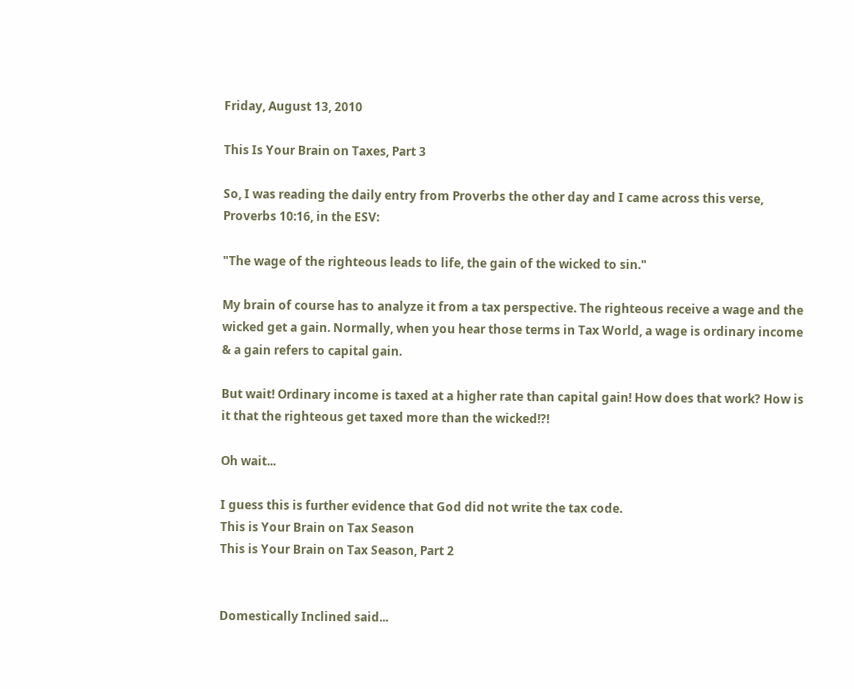Friday, August 13, 2010

This Is Your Brain on Taxes, Part 3

So, I was reading the daily entry from Proverbs the other day and I came across this verse, Proverbs 10:16, in the ESV:

"The wage of the righteous leads to life, the gain of the wicked to sin."

My brain of course has to analyze it from a tax perspective. The righteous receive a wage and the wicked get a gain. Normally, when you hear those terms in Tax World, a wage is ordinary income & a gain refers to capital gain.

But wait! Ordinary income is taxed at a higher rate than capital gain! How does that work? How is it that the righteous get taxed more than the wicked!?!

Oh wait...

I guess this is further evidence that God did not write the tax code.
This is Your Brain on Tax Season
This is Your Brain on Tax Season, Part 2


Domestically Inclined said...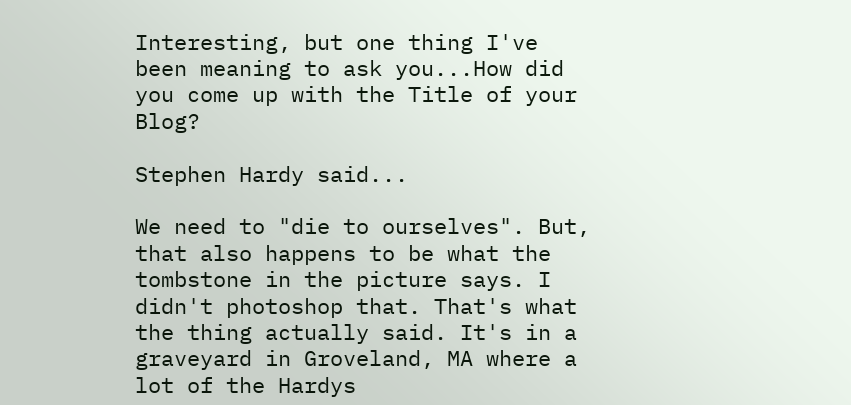Interesting, but one thing I've been meaning to ask you...How did you come up with the Title of your Blog?

Stephen Hardy said...

We need to "die to ourselves". But, that also happens to be what the tombstone in the picture says. I didn't photoshop that. That's what the thing actually said. It's in a graveyard in Groveland, MA where a lot of the Hardys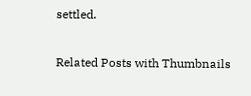settled.

Related Posts with Thumbnails